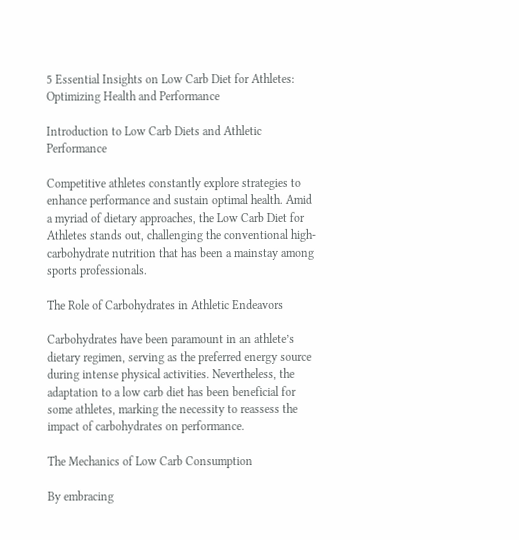5 Essential Insights on Low Carb Diet for Athletes: Optimizing Health and Performance

Introduction to Low Carb Diets and Athletic Performance

Competitive athletes constantly explore strategies to enhance performance and sustain optimal health. Amid a myriad of dietary approaches, the Low Carb Diet for Athletes stands out, challenging the conventional high-carbohydrate nutrition that has been a mainstay among sports professionals.

The Role of Carbohydrates in Athletic Endeavors

Carbohydrates have been paramount in an athlete’s dietary regimen, serving as the preferred energy source during intense physical activities. Nevertheless, the adaptation to a low carb diet has been beneficial for some athletes, marking the necessity to reassess the impact of carbohydrates on performance.

The Mechanics of Low Carb Consumption

By embracing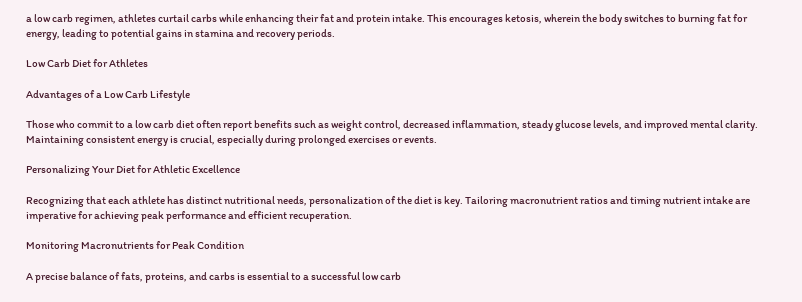a low carb regimen, athletes curtail carbs while enhancing their fat and protein intake. This encourages ketosis, wherein the body switches to burning fat for energy, leading to potential gains in stamina and recovery periods.

Low Carb Diet for Athletes

Advantages of a Low Carb Lifestyle

Those who commit to a low carb diet often report benefits such as weight control, decreased inflammation, steady glucose levels, and improved mental clarity. Maintaining consistent energy is crucial, especially during prolonged exercises or events.

Personalizing Your Diet for Athletic Excellence

Recognizing that each athlete has distinct nutritional needs, personalization of the diet is key. Tailoring macronutrient ratios and timing nutrient intake are imperative for achieving peak performance and efficient recuperation.

Monitoring Macronutrients for Peak Condition

A precise balance of fats, proteins, and carbs is essential to a successful low carb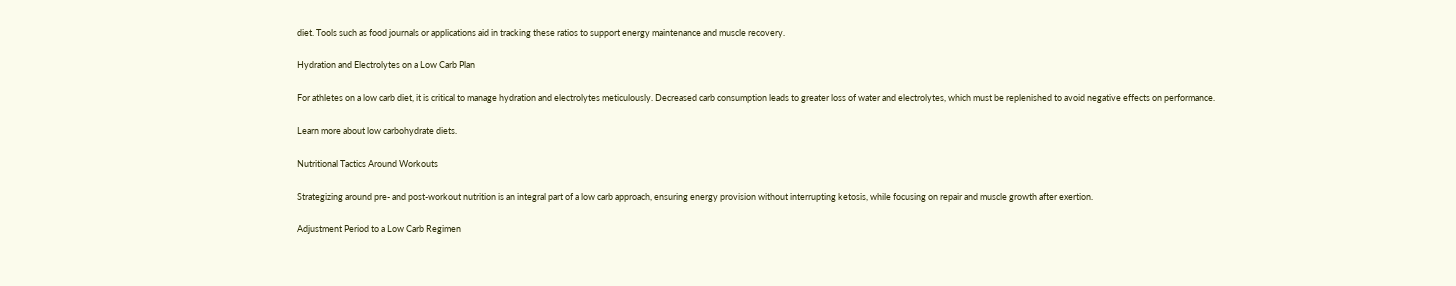diet. Tools such as food journals or applications aid in tracking these ratios to support energy maintenance and muscle recovery.

Hydration and Electrolytes on a Low Carb Plan

For athletes on a low carb diet, it is critical to manage hydration and electrolytes meticulously. Decreased carb consumption leads to greater loss of water and electrolytes, which must be replenished to avoid negative effects on performance.

Learn more about low carbohydrate diets.

Nutritional Tactics Around Workouts

Strategizing around pre- and post-workout nutrition is an integral part of a low carb approach, ensuring energy provision without interrupting ketosis, while focusing on repair and muscle growth after exertion.

Adjustment Period to a Low Carb Regimen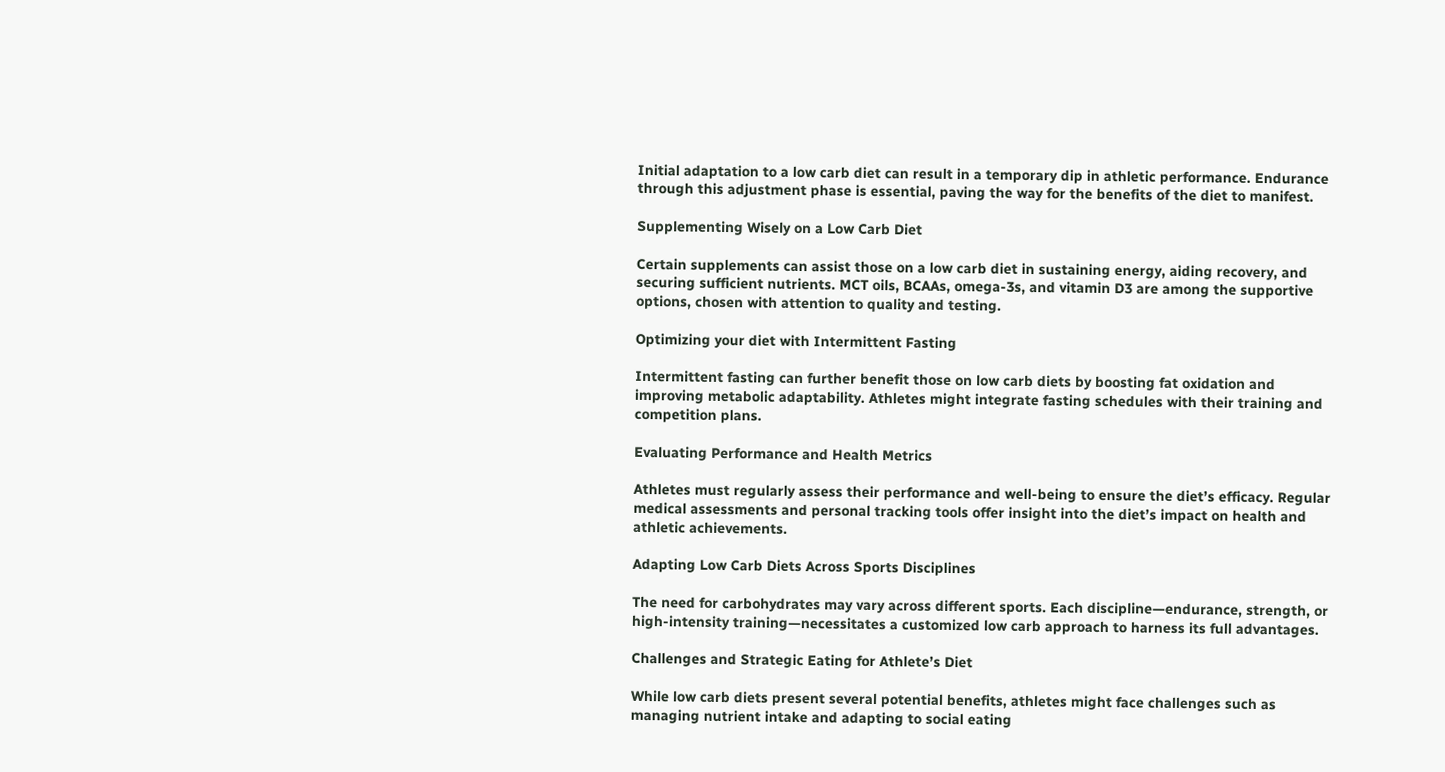Initial adaptation to a low carb diet can result in a temporary dip in athletic performance. Endurance through this adjustment phase is essential, paving the way for the benefits of the diet to manifest.

Supplementing Wisely on a Low Carb Diet

Certain supplements can assist those on a low carb diet in sustaining energy, aiding recovery, and securing sufficient nutrients. MCT oils, BCAAs, omega-3s, and vitamin D3 are among the supportive options, chosen with attention to quality and testing.

Optimizing your diet with Intermittent Fasting

Intermittent fasting can further benefit those on low carb diets by boosting fat oxidation and improving metabolic adaptability. Athletes might integrate fasting schedules with their training and competition plans.

Evaluating Performance and Health Metrics

Athletes must regularly assess their performance and well-being to ensure the diet’s efficacy. Regular medical assessments and personal tracking tools offer insight into the diet’s impact on health and athletic achievements.

Adapting Low Carb Diets Across Sports Disciplines

The need for carbohydrates may vary across different sports. Each discipline—endurance, strength, or high-intensity training—necessitates a customized low carb approach to harness its full advantages.

Challenges and Strategic Eating for Athlete’s Diet

While low carb diets present several potential benefits, athletes might face challenges such as managing nutrient intake and adapting to social eating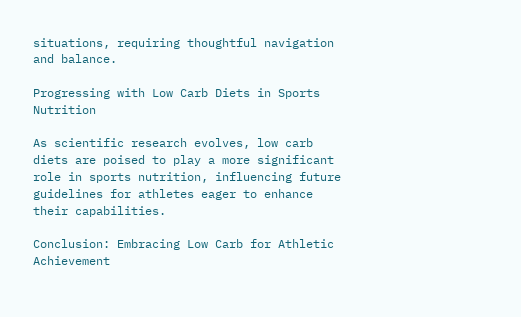situations, requiring thoughtful navigation and balance.

Progressing with Low Carb Diets in Sports Nutrition

As scientific research evolves, low carb diets are poised to play a more significant role in sports nutrition, influencing future guidelines for athletes eager to enhance their capabilities.

Conclusion: Embracing Low Carb for Athletic Achievement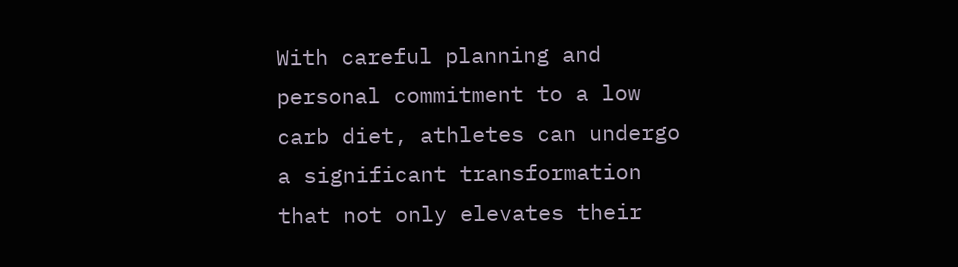With careful planning and personal commitment to a low carb diet, athletes can undergo a significant transformation that not only elevates their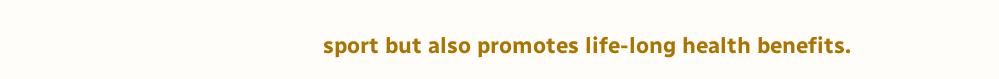sport but also promotes life-long health benefits.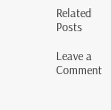Related Posts

Leave a Comment